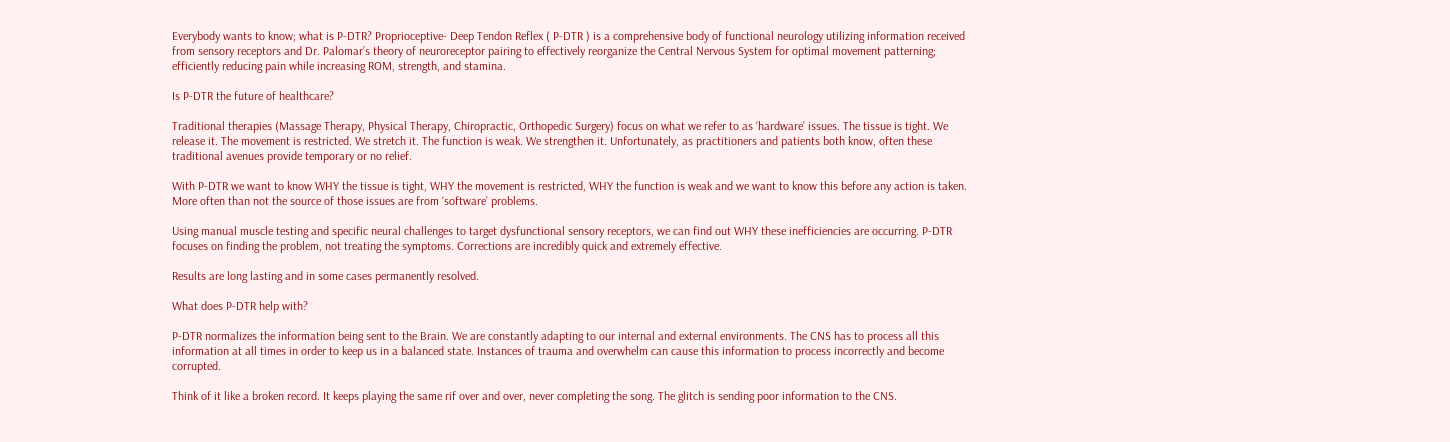Everybody wants to know; what is P-DTR? Proprioceptive- Deep Tendon Reflex ( P-DTR ) is a comprehensive body of functional neurology utilizing information received from sensory receptors and Dr. Palomar’s theory of neuroreceptor pairing to effectively reorganize the Central Nervous System for optimal movement patterning; efficiently reducing pain while increasing ROM, strength, and stamina.

Is P-DTR the future of healthcare?

Traditional therapies (Massage Therapy, Physical Therapy, Chiropractic, Orthopedic Surgery) focus on what we refer to as ‘hardware’ issues. The tissue is tight. We release it. The movement is restricted. We stretch it. The function is weak. We strengthen it. Unfortunately, as practitioners and patients both know, often these traditional avenues provide temporary or no relief.

With P-DTR we want to know WHY the tissue is tight, WHY the movement is restricted, WHY the function is weak and we want to know this before any action is taken. More often than not the source of those issues are from ‘software’ problems.

Using manual muscle testing and specific neural challenges to target dysfunctional sensory receptors, we can find out WHY these inefficiencies are occurring. P-DTR focuses on finding the problem, not treating the symptoms. Corrections are incredibly quick and extremely effective.

Results are long lasting and in some cases permanently resolved.

What does P-DTR help with?

P-DTR normalizes the information being sent to the Brain. We are constantly adapting to our internal and external environments. The CNS has to process all this information at all times in order to keep us in a balanced state. Instances of trauma and overwhelm can cause this information to process incorrectly and become corrupted.

Think of it like a broken record. It keeps playing the same rif over and over, never completing the song. The glitch is sending poor information to the CNS.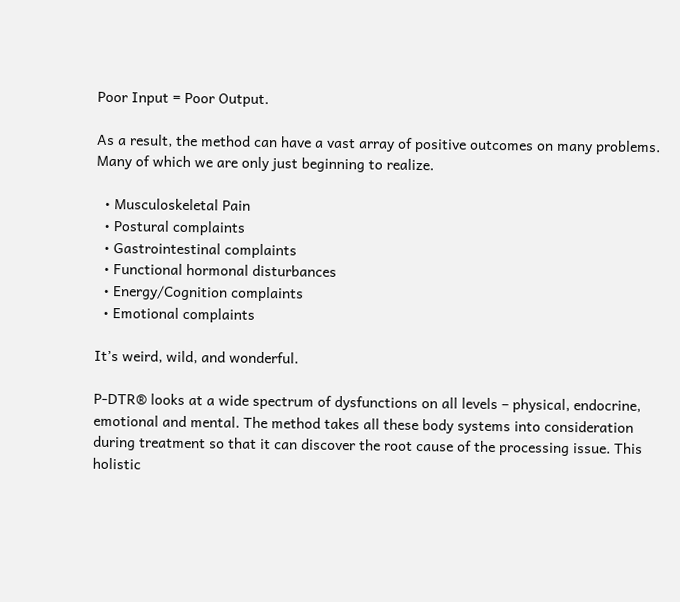Poor Input = Poor Output.

As a result, the method can have a vast array of positive outcomes on many problems. Many of which we are only just beginning to realize.

  • Musculoskeletal Pain
  • Postural complaints
  • Gastrointestinal complaints
  • Functional hormonal disturbances
  • Energy/Cognition complaints
  • Emotional complaints

It’s weird, wild, and wonderful.

P-DTR® looks at a wide spectrum of dysfunctions on all levels – physical, endocrine, emotional and mental. The method takes all these body systems into consideration during treatment so that it can discover the root cause of the processing issue. This holistic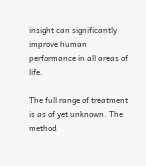insight can significantly improve human performance in all areas of life.

The full range of treatment is as of yet unknown. The method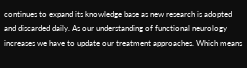continues to expand its knowledge base as new research is adopted and discarded daily. As our understanding of functional neurology increases we have to update our treatment approaches. Which means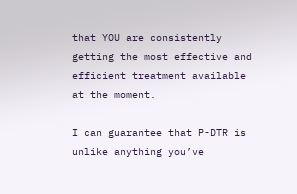that YOU are consistently getting the most effective and efficient treatment available at the moment.

I can guarantee that P-DTR is unlike anything you’ve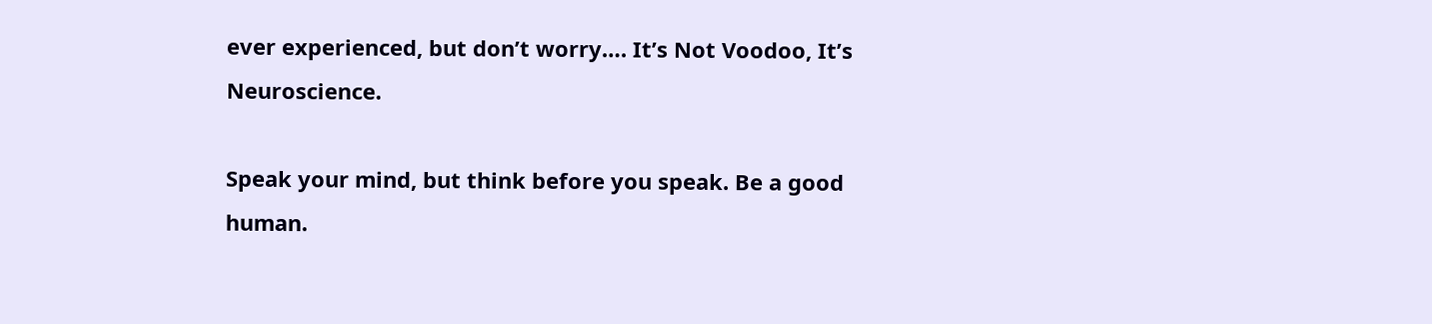ever experienced, but don’t worry…. It’s Not Voodoo, It’s Neuroscience.

Speak your mind, but think before you speak. Be a good human.